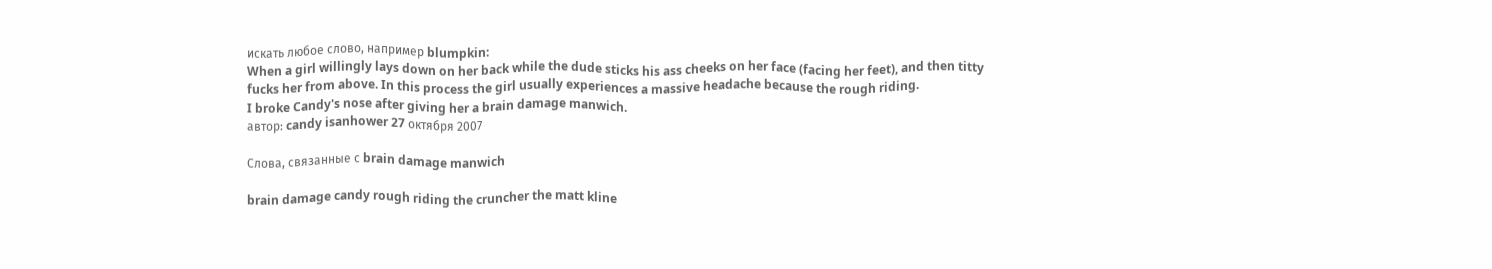искать любое слово, например blumpkin:
When a girl willingly lays down on her back while the dude sticks his ass cheeks on her face (facing her feet), and then titty fucks her from above. In this process the girl usually experiences a massive headache because the rough riding.
I broke Candy's nose after giving her a brain damage manwich.
автор: candy isanhower 27 октября 2007

Слова, связанные с brain damage manwich

brain damage candy rough riding the cruncher the matt kline